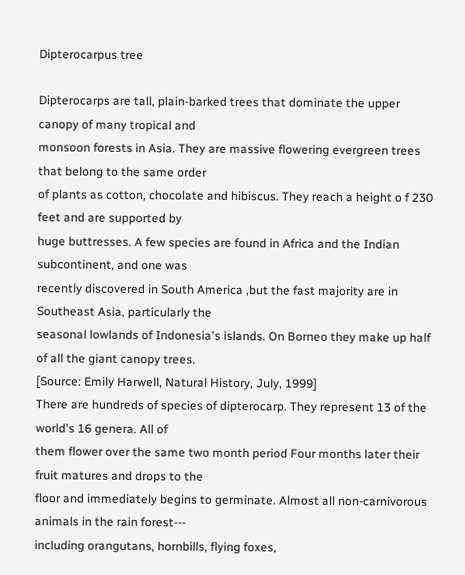Dipterocarpus tree

Dipterocarps are tall, plain-barked trees that dominate the upper canopy of many tropical and
monsoon forests in Asia. They are massive flowering evergreen trees that belong to the same order
of plants as cotton, chocolate and hibiscus. They reach a height o f 230 feet and are supported by
huge buttresses. A few species are found in Africa and the Indian subcontinent, and one was
recently discovered in South America ,but the fast majority are in Southeast Asia, particularly the
seasonal lowlands of Indonesia's islands. On Borneo they make up half of all the giant canopy trees.
[Source: Emily Harwell, Natural History, July, 1999]
There are hundreds of species of dipterocarp. They represent 13 of the world's 16 genera. All of
them flower over the same two month period Four months later their fruit matures and drops to the
floor and immediately begins to germinate. Almost all non-carnivorous animals in the rain forest---
including orangutans, hornbills, flying foxes,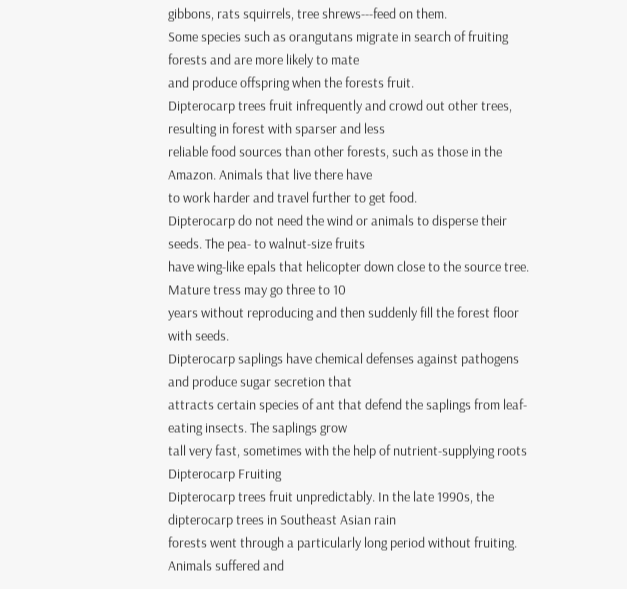gibbons, rats squirrels, tree shrews---feed on them.
Some species such as orangutans migrate in search of fruiting forests and are more likely to mate
and produce offspring when the forests fruit.
Dipterocarp trees fruit infrequently and crowd out other trees, resulting in forest with sparser and less
reliable food sources than other forests, such as those in the Amazon. Animals that live there have
to work harder and travel further to get food.
Dipterocarp do not need the wind or animals to disperse their seeds. The pea- to walnut-size fruits
have wing-like epals that helicopter down close to the source tree. Mature tress may go three to 10
years without reproducing and then suddenly fill the forest floor with seeds.
Dipterocarp saplings have chemical defenses against pathogens and produce sugar secretion that
attracts certain species of ant that defend the saplings from leaf-eating insects. The saplings grow
tall very fast, sometimes with the help of nutrient-supplying roots
Dipterocarp Fruiting
Dipterocarp trees fruit unpredictably. In the late 1990s, the dipterocarp trees in Southeast Asian rain
forests went through a particularly long period without fruiting. Animals suffered and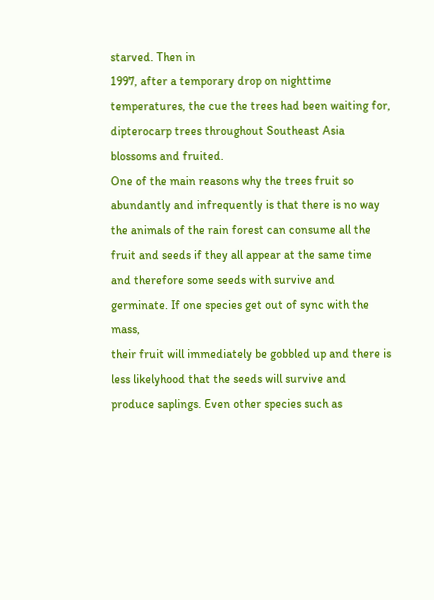starved. Then in
1997, after a temporary drop on nighttime temperatures, the cue the trees had been waiting for,
dipterocarp trees throughout Southeast Asia blossoms and fruited.
One of the main reasons why the trees fruit so abundantly and infrequently is that there is no way
the animals of the rain forest can consume all the fruit and seeds if they all appear at the same time
and therefore some seeds with survive and germinate. If one species get out of sync with the mass,
their fruit will immediately be gobbled up and there is less likelyhood that the seeds will survive and
produce saplings. Even other species such as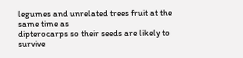legumes and unrelated trees fruit at the same time as
dipterocarps so their seeds are likely to survive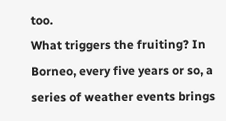too.
What triggers the fruiting? In Borneo, every five years or so, a series of weather events brings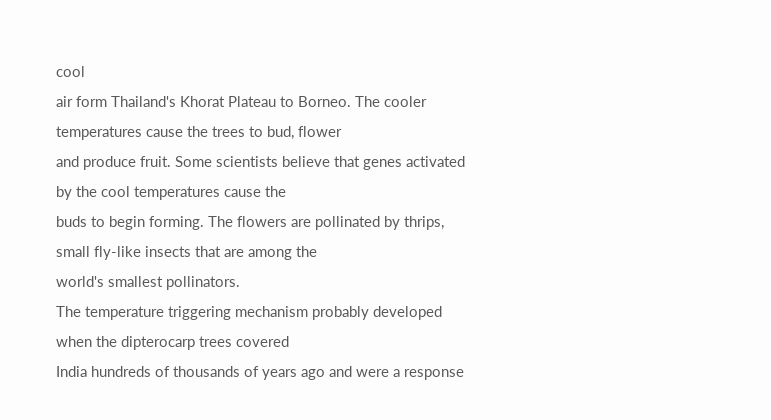cool
air form Thailand's Khorat Plateau to Borneo. The cooler temperatures cause the trees to bud, flower
and produce fruit. Some scientists believe that genes activated by the cool temperatures cause the
buds to begin forming. The flowers are pollinated by thrips, small fly-like insects that are among the
world's smallest pollinators.
The temperature triggering mechanism probably developed when the dipterocarp trees covered
India hundreds of thousands of years ago and were a response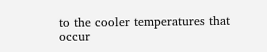to the cooler temperatures that
occur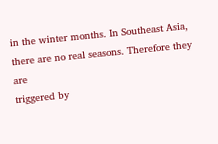in the winter months. In Southeast Asia, there are no real seasons. Therefore they are
triggered by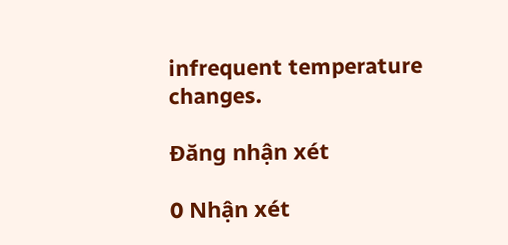infrequent temperature changes.

Đăng nhận xét

0 Nhận xét